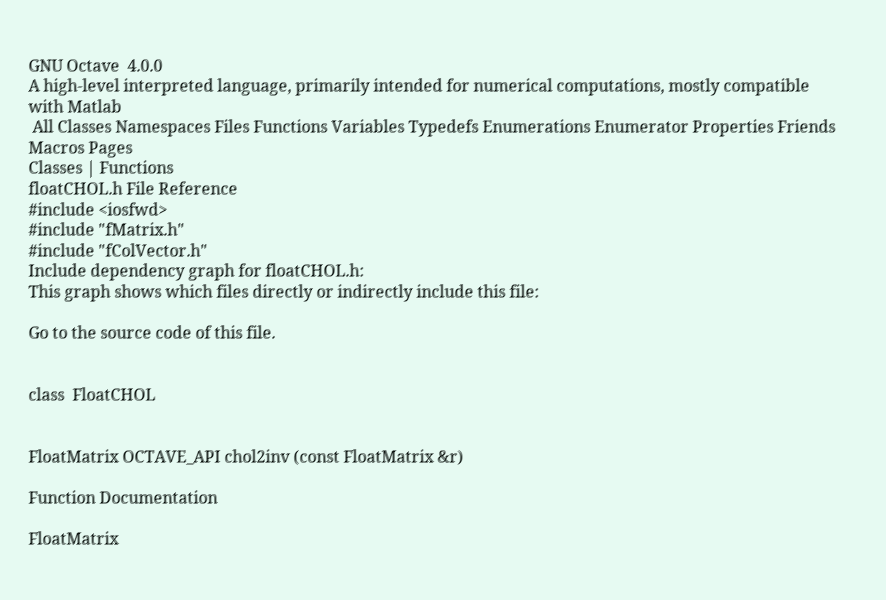GNU Octave  4.0.0
A high-level interpreted language, primarily intended for numerical computations, mostly compatible with Matlab
 All Classes Namespaces Files Functions Variables Typedefs Enumerations Enumerator Properties Friends Macros Pages
Classes | Functions
floatCHOL.h File Reference
#include <iosfwd>
#include "fMatrix.h"
#include "fColVector.h"
Include dependency graph for floatCHOL.h:
This graph shows which files directly or indirectly include this file:

Go to the source code of this file.


class  FloatCHOL


FloatMatrix OCTAVE_API chol2inv (const FloatMatrix &r)

Function Documentation

FloatMatrix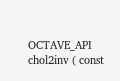OCTAVE_API chol2inv ( const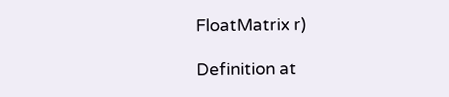FloatMatrix r)

Definition at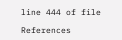line 444 of file

References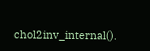chol2inv_internal().